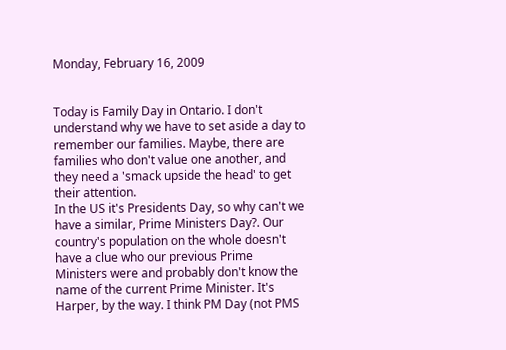Monday, February 16, 2009


Today is Family Day in Ontario. I don't understand why we have to set aside a day to remember our families. Maybe, there are families who don't value one another, and they need a 'smack upside the head' to get their attention.
In the US it's Presidents Day, so why can't we have a similar, Prime Ministers Day?. Our country's population on the whole doesn't have a clue who our previous Prime Ministers were and probably don't know the name of the current Prime Minister. It's Harper, by the way. I think PM Day (not PMS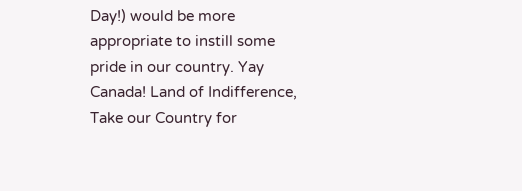Day!) would be more appropriate to instill some pride in our country. Yay Canada! Land of Indifference, Take our Country for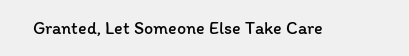Granted, Let Someone Else Take Care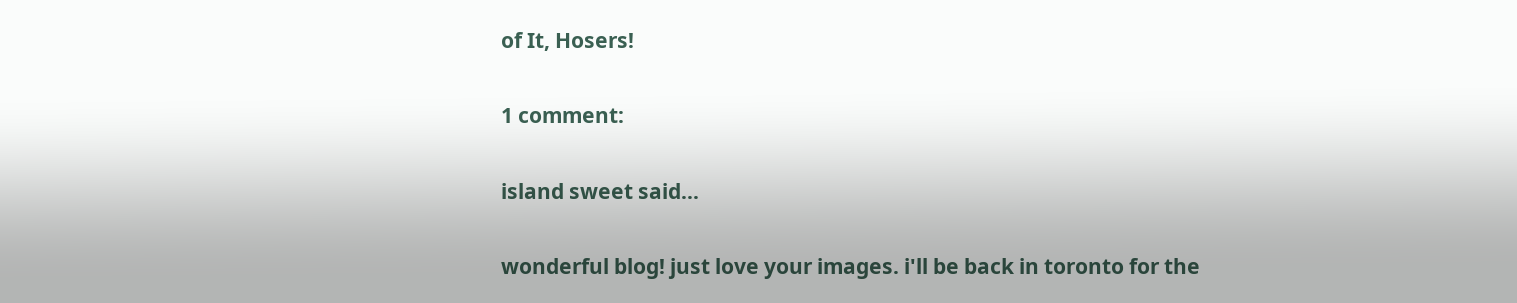of It, Hosers!

1 comment:

island sweet said...

wonderful blog! just love your images. i'll be back in toronto for the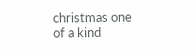christmas one of a kind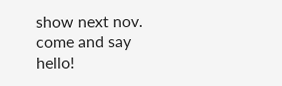show next nov. come and say hello!